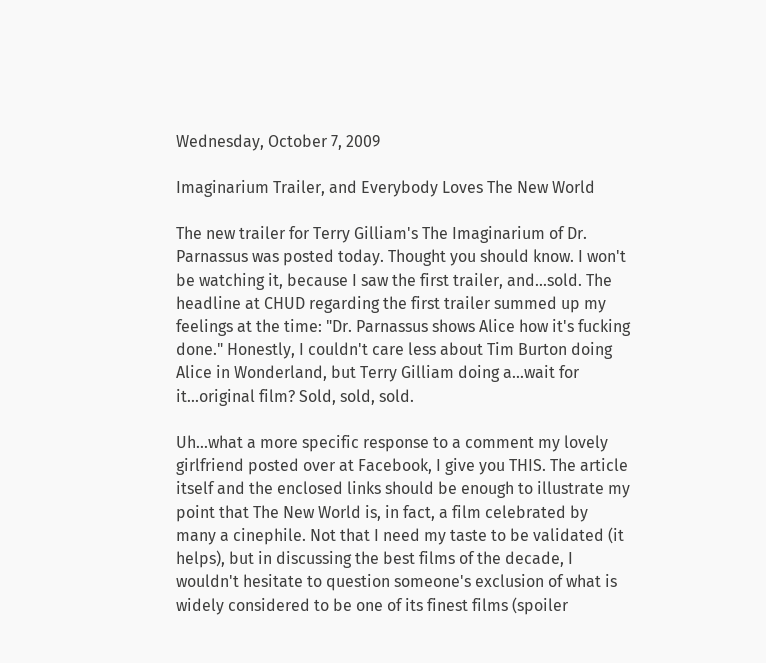Wednesday, October 7, 2009

Imaginarium Trailer, and Everybody Loves The New World

The new trailer for Terry Gilliam's The Imaginarium of Dr. Parnassus was posted today. Thought you should know. I won't be watching it, because I saw the first trailer, and...sold. The headline at CHUD regarding the first trailer summed up my feelings at the time: "Dr. Parnassus shows Alice how it's fucking done." Honestly, I couldn't care less about Tim Burton doing Alice in Wonderland, but Terry Gilliam doing a...wait for it...original film? Sold, sold, sold.

Uh...what a more specific response to a comment my lovely girlfriend posted over at Facebook, I give you THIS. The article itself and the enclosed links should be enough to illustrate my point that The New World is, in fact, a film celebrated by many a cinephile. Not that I need my taste to be validated (it helps), but in discussing the best films of the decade, I wouldn't hesitate to question someone's exclusion of what is widely considered to be one of its finest films (spoiler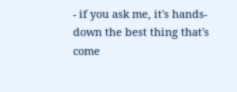- if you ask me, it's hands-down the best thing that's come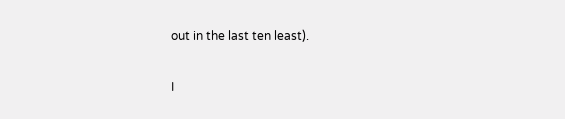out in the last ten least).

I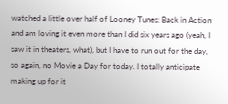watched a little over half of Looney Tunes: Back in Action and am loving it even more than I did six years ago (yeah, I saw it in theaters, what), but I have to run out for the day, so again, no Movie a Day for today. I totally anticipate making up for it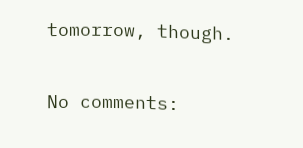tomorrow, though.

No comments: